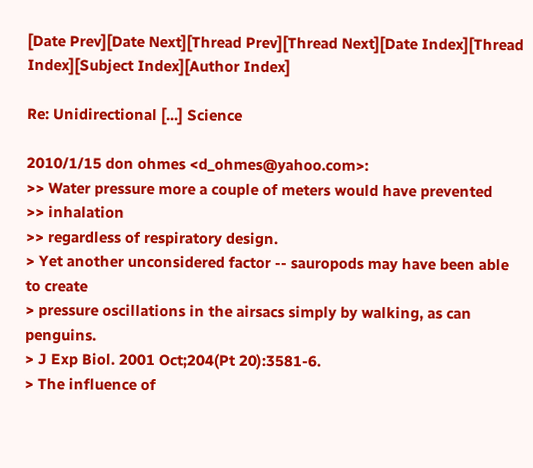[Date Prev][Date Next][Thread Prev][Thread Next][Date Index][Thread Index][Subject Index][Author Index]

Re: Unidirectional [...] Science

2010/1/15 don ohmes <d_ohmes@yahoo.com>:
>> Water pressure more a couple of meters would have prevented
>> inhalation
>> regardless of respiratory design.
> Yet another unconsidered factor -- sauropods may have been able to create
> pressure oscillations in the airsacs simply by walking, as can penguins.
> J Exp Biol. 2001 Oct;204(Pt 20):3581-6.
> The influence of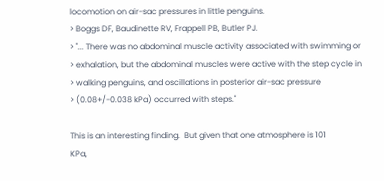locomotion on air-sac pressures in little penguins.
> Boggs DF, Baudinette RV, Frappell PB, Butler PJ.
> "... There was no abdominal muscle activity associated with swimming or
> exhalation, but the abdominal muscles were active with the step cycle in
> walking penguins, and oscillations in posterior air-sac pressure
> (0.08+/-0.038 kPa) occurred with steps."

This is an interesting finding.  But given that one atmosphere is 101
KPa,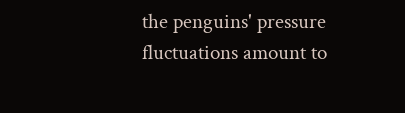the penguins' pressure fluctuations amount to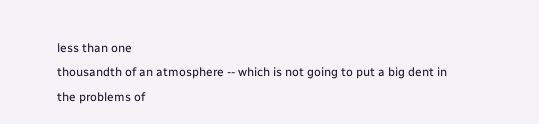less than one
thousandth of an atmosphere -- which is not going to put a big dent in
the problems of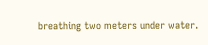breathing two meters under water.